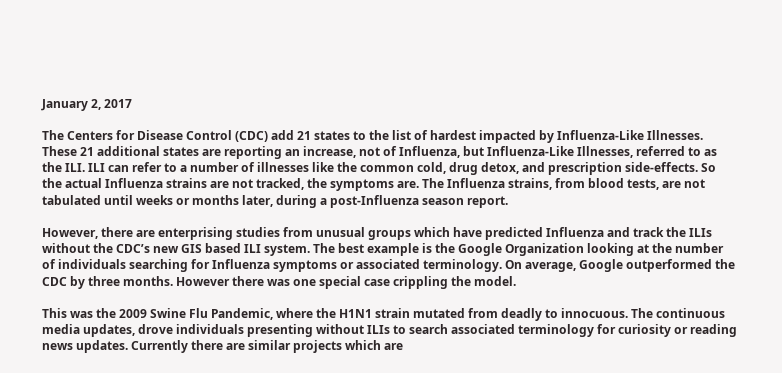January 2, 2017

The Centers for Disease Control (CDC) add 21 states to the list of hardest impacted by Influenza-Like Illnesses. These 21 additional states are reporting an increase, not of Influenza, but Influenza-Like Illnesses, referred to as the ILI. ILI can refer to a number of illnesses like the common cold, drug detox, and prescription side-effects. So the actual Influenza strains are not tracked, the symptoms are. The Influenza strains, from blood tests, are not tabulated until weeks or months later, during a post-Influenza season report.

However, there are enterprising studies from unusual groups which have predicted Influenza and track the ILIs without the CDC’s new GIS based ILI system. The best example is the Google Organization looking at the number of individuals searching for Influenza symptoms or associated terminology. On average, Google outperformed the CDC by three months. However there was one special case crippling the model.

This was the 2009 Swine Flu Pandemic, where the H1N1 strain mutated from deadly to innocuous. The continuous media updates, drove individuals presenting without ILIs to search associated terminology for curiosity or reading news updates. Currently there are similar projects which are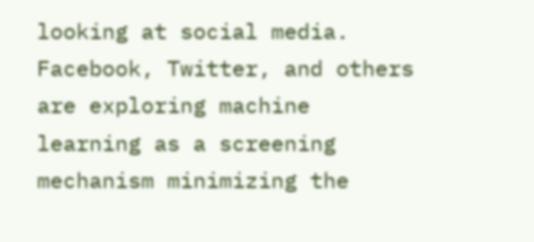looking at social media. Facebook, Twitter, and others are exploring machine learning as a screening mechanism minimizing the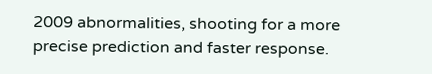2009 abnormalities, shooting for a more precise prediction and faster response.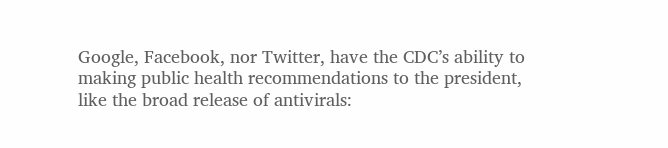Google, Facebook, nor Twitter, have the CDC’s ability to making public health recommendations to the president, like the broad release of antivirals: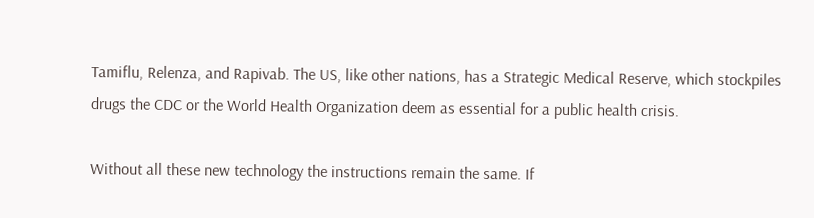Tamiflu, Relenza, and Rapivab. The US, like other nations, has a Strategic Medical Reserve, which stockpiles drugs the CDC or the World Health Organization deem as essential for a public health crisis.

Without all these new technology the instructions remain the same. If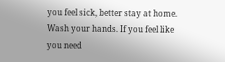you feel sick, better stay at home. Wash your hands. If you feel like you need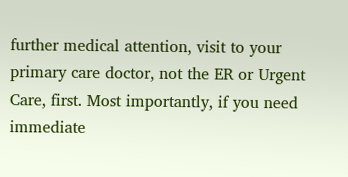further medical attention, visit to your primary care doctor, not the ER or Urgent Care, first. Most importantly, if you need immediate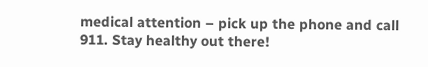medical attention – pick up the phone and call 911. Stay healthy out there!